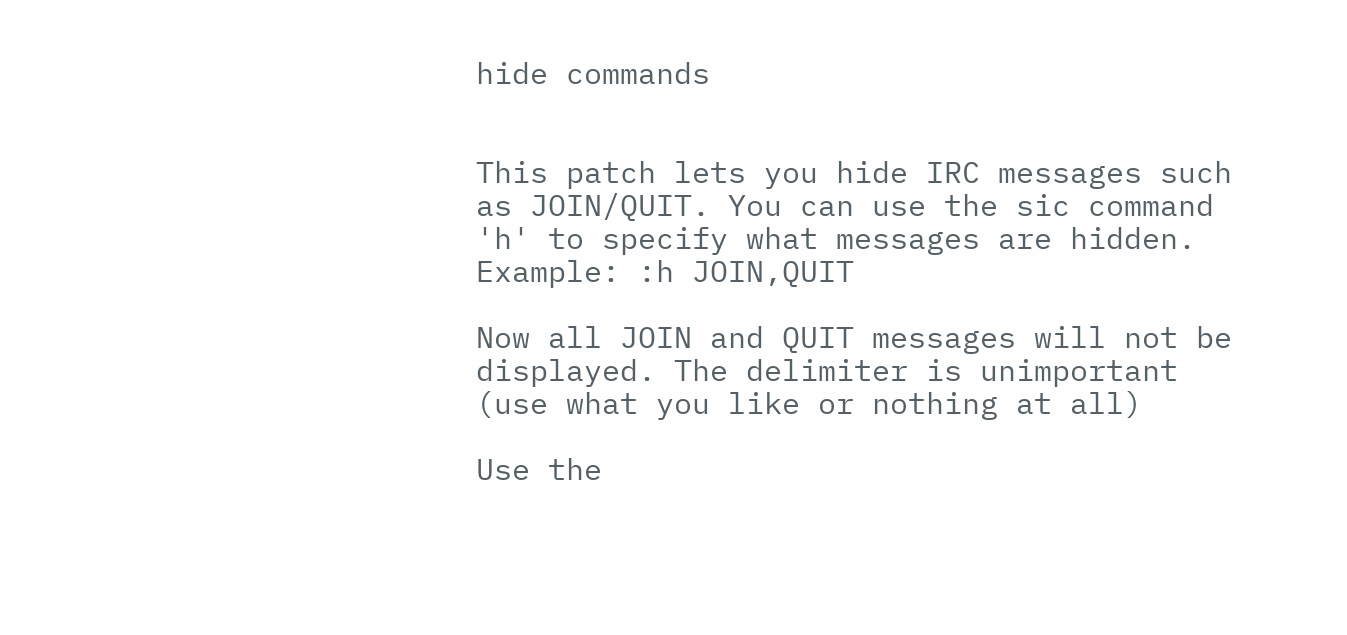hide commands


This patch lets you hide IRC messages such as JOIN/QUIT. You can use the sic command 'h' to specify what messages are hidden. Example: :h JOIN,QUIT

Now all JOIN and QUIT messages will not be displayed. The delimiter is unimportant (use what you like or nothing at all)

Use the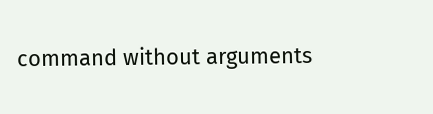command without arguments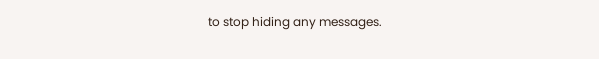to stop hiding any messages.